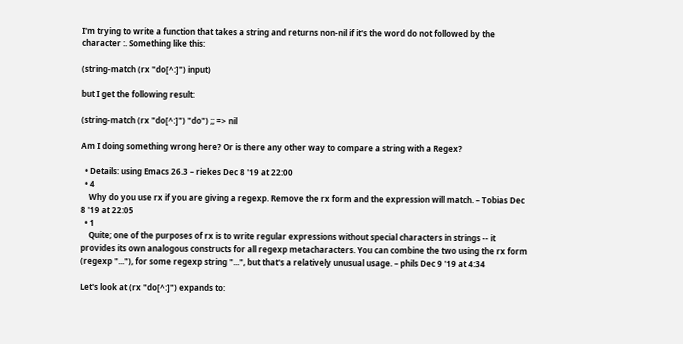I'm trying to write a function that takes a string and returns non-nil if it's the word do not followed by the character :. Something like this:

(string-match (rx "do[^:]") input)

but I get the following result:

(string-match (rx "do[^:]") "do") ;; => nil

Am I doing something wrong here? Or is there any other way to compare a string with a Regex?

  • Details: using Emacs 26.3 – riekes Dec 8 '19 at 22:00
  • 4
    Why do you use rx if you are giving a regexp. Remove the rx form and the expression will match. – Tobias Dec 8 '19 at 22:05
  • 1
    Quite; one of the purposes of rx is to write regular expressions without special characters in strings -- it provides its own analogous constructs for all regexp metacharacters. You can combine the two using the rx form (regexp "..."), for some regexp string "...", but that's a relatively unusual usage. – phils Dec 9 '19 at 4:34

Let's look at (rx "do[^:]") expands to: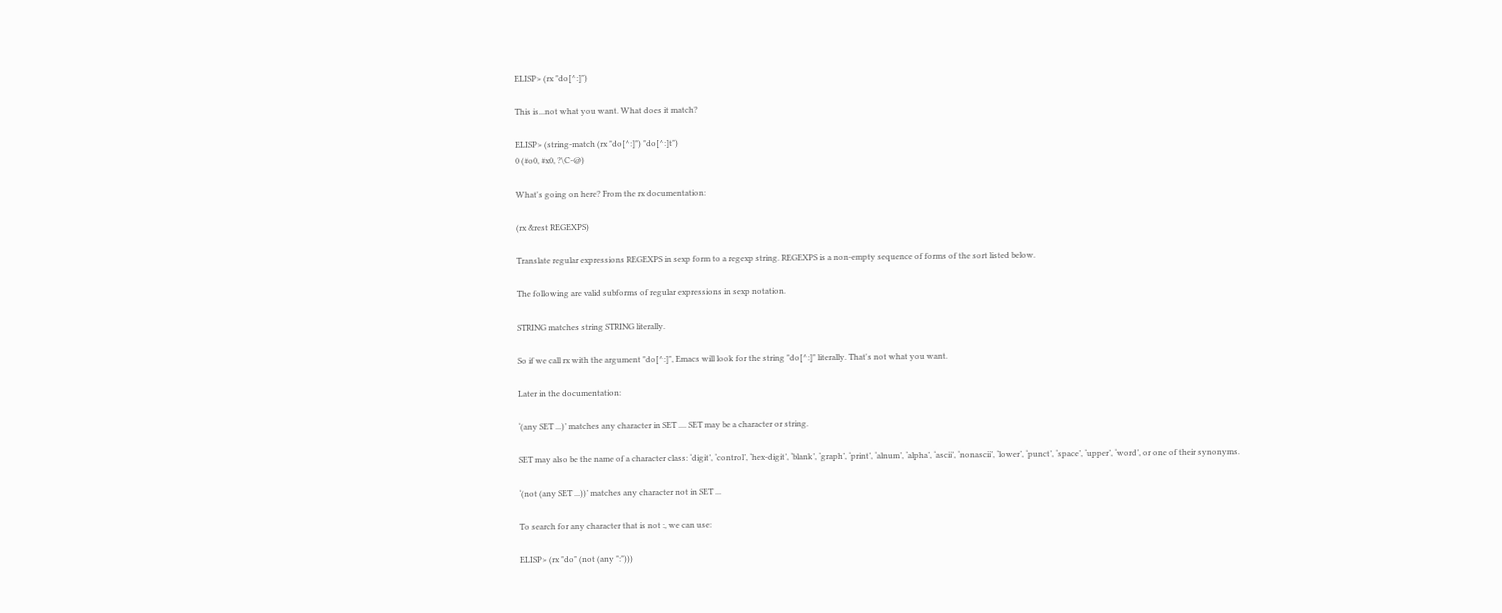ELISP> (rx "do[^:]")

This is...not what you want. What does it match?

ELISP> (string-match (rx "do[^:]") "do[^:]t")
0 (#o0, #x0, ?\C-@)

What's going on here? From the rx documentation:

(rx &rest REGEXPS)

Translate regular expressions REGEXPS in sexp form to a regexp string. REGEXPS is a non-empty sequence of forms of the sort listed below.

The following are valid subforms of regular expressions in sexp notation.

STRING matches string STRING literally.

So if we call rx with the argument "do[^:]", Emacs will look for the string "do[^:]" literally. That's not what you want.

Later in the documentation:

‘(any SET ...)’ matches any character in SET .... SET may be a character or string.

SET may also be the name of a character class: ‘digit’, ‘control’, ‘hex-digit’, ‘blank’, ‘graph’, ‘print’, ‘alnum’, ‘alpha’, ‘ascii’, ‘nonascii’, ‘lower’, ‘punct’, ‘space’, ‘upper’, ‘word’, or one of their synonyms.

‘(not (any SET ...))’ matches any character not in SET ...

To search for any character that is not :, we can use:

ELISP> (rx "do" (not (any ":")))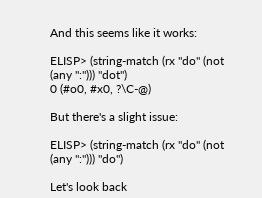And this seems like it works:

ELISP> (string-match (rx "do" (not (any ":"))) "dot")
0 (#o0, #x0, ?\C-@)

But there's a slight issue:

ELISP> (string-match (rx "do" (not (any ":"))) "do")

Let's look back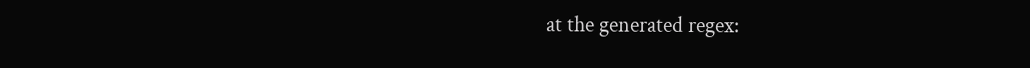at the generated regex: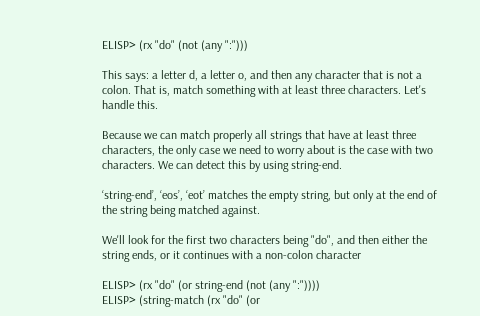ELISP> (rx "do" (not (any ":")))

This says: a letter d, a letter o, and then any character that is not a colon. That is, match something with at least three characters. Let's handle this.

Because we can match properly all strings that have at least three characters, the only case we need to worry about is the case with two characters. We can detect this by using string-end.

‘string-end’, ‘eos’, ‘eot’ matches the empty string, but only at the end of the string being matched against.

We'll look for the first two characters being "do", and then either the string ends, or it continues with a non-colon character

ELISP> (rx "do" (or string-end (not (any ":"))))
ELISP> (string-match (rx "do" (or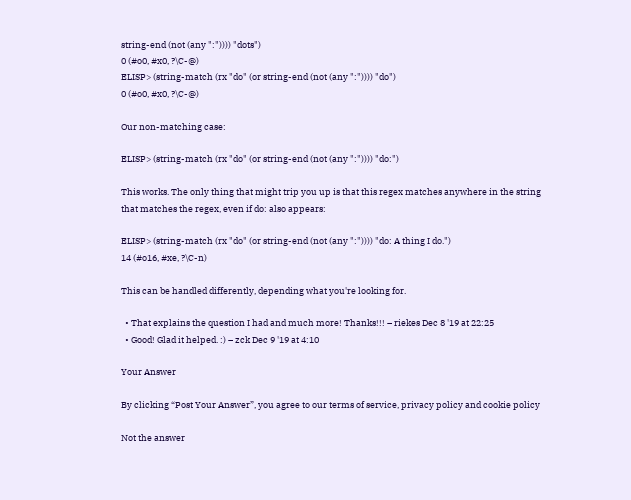string-end (not (any ":")))) "dots")
0 (#o0, #x0, ?\C-@)
ELISP> (string-match (rx "do" (or string-end (not (any ":")))) "do")
0 (#o0, #x0, ?\C-@)

Our non-matching case:

ELISP> (string-match (rx "do" (or string-end (not (any ":")))) "do:")

This works. The only thing that might trip you up is that this regex matches anywhere in the string that matches the regex, even if do: also appears:

ELISP> (string-match (rx "do" (or string-end (not (any ":")))) "do: A thing I do.")
14 (#o16, #xe, ?\C-n)

This can be handled differently, depending what you're looking for.

  • That explains the question I had and much more! Thanks!!! – riekes Dec 8 '19 at 22:25
  • Good! Glad it helped. :) – zck Dec 9 '19 at 4:10

Your Answer

By clicking “Post Your Answer”, you agree to our terms of service, privacy policy and cookie policy

Not the answer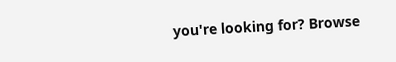you're looking for? Browse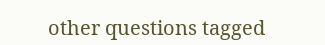other questions tagged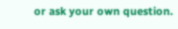or ask your own question.